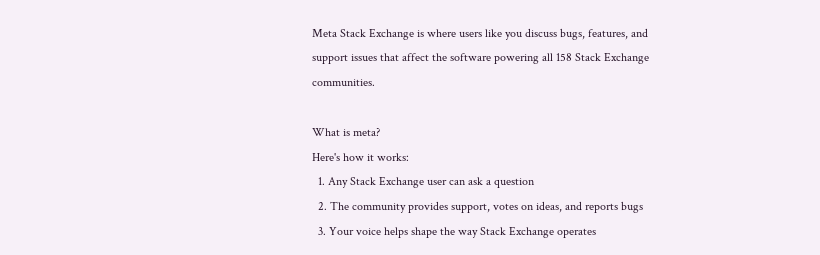Meta Stack Exchange is where users like you discuss bugs, features, and support issues that affect the software powering all 158 Stack Exchange communities.

What is meta?
Here's how it works:
  1. Any Stack Exchange user can ask a question
  2. The community provides support, votes on ideas, and reports bugs
  3. Your voice helps shape the way Stack Exchange operates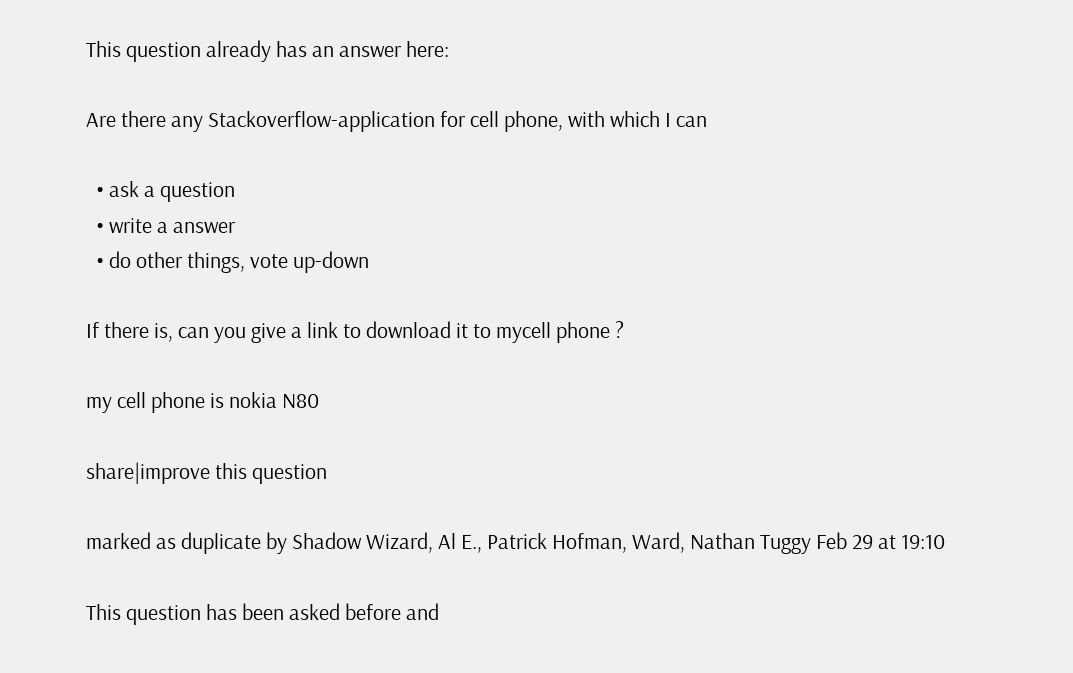This question already has an answer here:

Are there any Stackoverflow-application for cell phone, with which I can

  • ask a question
  • write a answer
  • do other things, vote up-down

If there is, can you give a link to download it to mycell phone ?

my cell phone is nokia N80

share|improve this question

marked as duplicate by Shadow Wizard, Al E., Patrick Hofman, Ward, Nathan Tuggy Feb 29 at 19:10

This question has been asked before and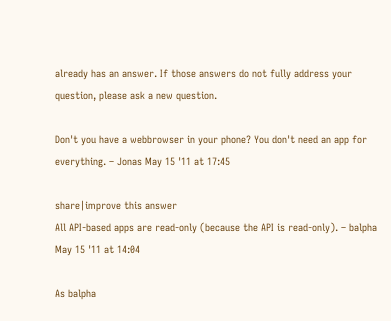already has an answer. If those answers do not fully address your question, please ask a new question.

Don't you have a webbrowser in your phone? You don't need an app for everything. – Jonas May 15 '11 at 17:45

share|improve this answer
All API-based apps are read-only (because the API is read-only). – balpha May 15 '11 at 14:04

As balpha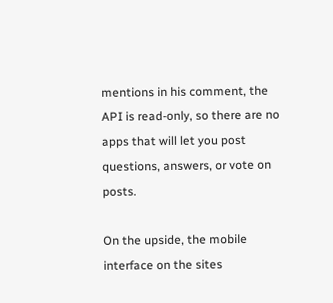mentions in his comment, the API is read-only, so there are no apps that will let you post questions, answers, or vote on posts.

On the upside, the mobile interface on the sites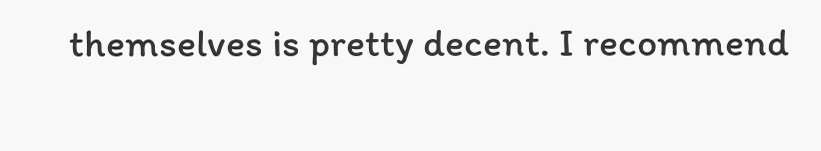themselves is pretty decent. I recommend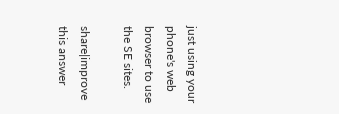just using your phone's web browser to use the SE sites.

share|improve this answer